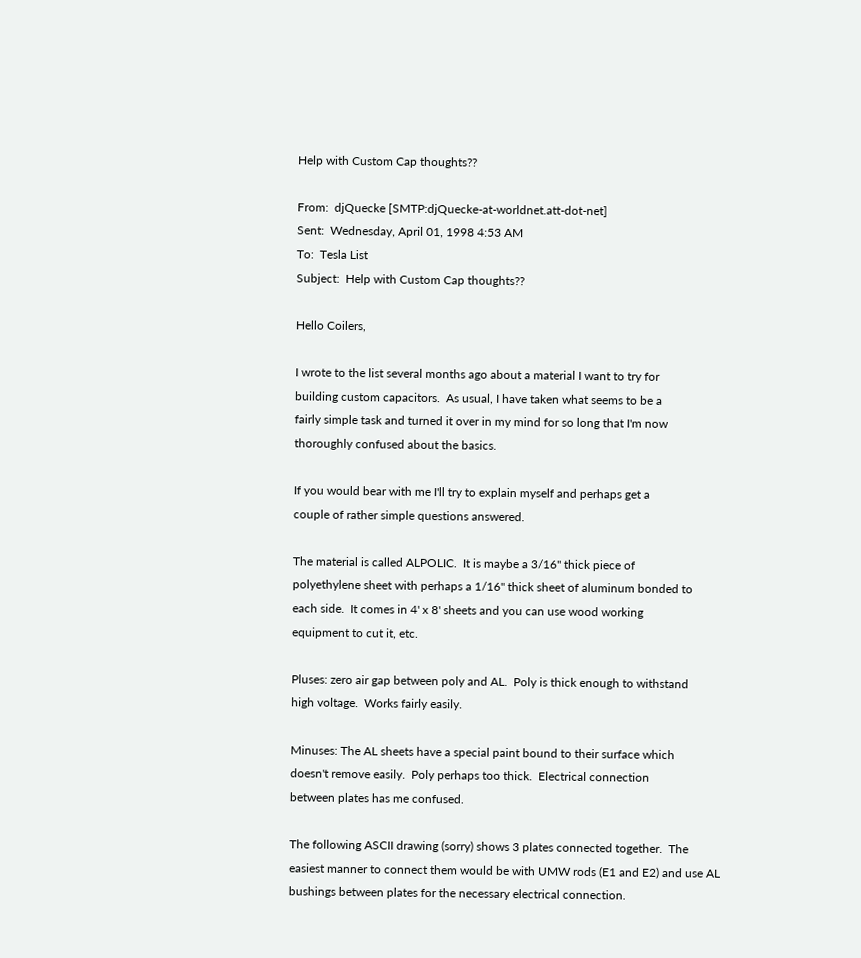Help with Custom Cap thoughts??

From:  djQuecke [SMTP:djQuecke-at-worldnet.att-dot-net]
Sent:  Wednesday, April 01, 1998 4:53 AM
To:  Tesla List
Subject:  Help with Custom Cap thoughts??

Hello Coilers,

I wrote to the list several months ago about a material I want to try for
building custom capacitors.  As usual, I have taken what seems to be a
fairly simple task and turned it over in my mind for so long that I'm now
thoroughly confused about the basics.

If you would bear with me I'll try to explain myself and perhaps get a
couple of rather simple questions answered.

The material is called ALPOLIC.  It is maybe a 3/16" thick piece of
polyethylene sheet with perhaps a 1/16" thick sheet of aluminum bonded to
each side.  It comes in 4' x 8' sheets and you can use wood working
equipment to cut it, etc.

Pluses: zero air gap between poly and AL.  Poly is thick enough to withstand
high voltage.  Works fairly easily.

Minuses: The AL sheets have a special paint bound to their surface which
doesn't remove easily.  Poly perhaps too thick.  Electrical connection
between plates has me confused.

The following ASCII drawing (sorry) shows 3 plates connected together.  The
easiest manner to connect them would be with UMW rods (E1 and E2) and use AL
bushings between plates for the necessary electrical connection.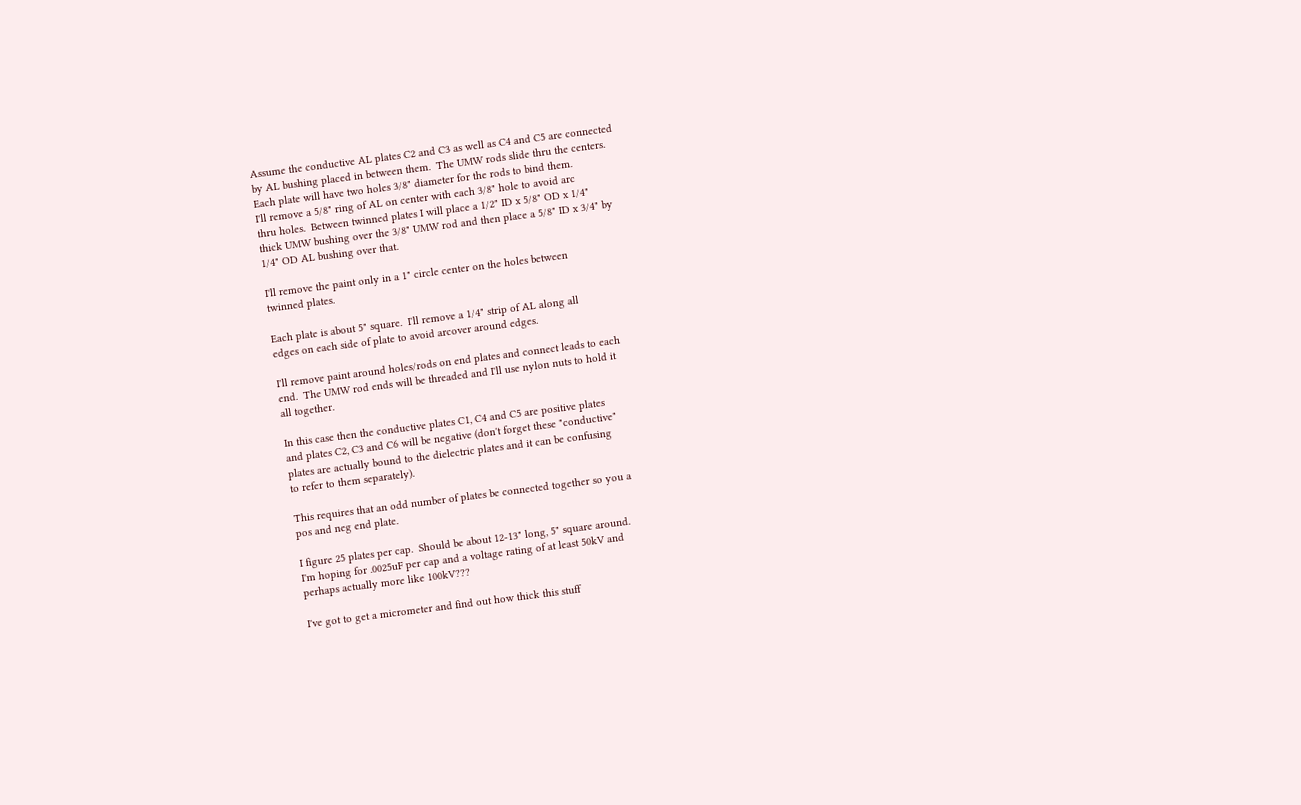Assume the conductive AL plates C2 and C3 as well as C4 and C5 are connected
by AL bushing placed in between them.  The UMW rods slide thru the centers.
Each plate will have two holes 3/8" diameter for the rods to bind them.
I'll remove a 5/8" ring of AL on center with each 3/8" hole to avoid arc
thru holes.  Between twinned plates I will place a 1/2" ID x 5/8" OD x 1/4"
thick UMW bushing over the 3/8" UMW rod and then place a 5/8" ID x 3/4" by
1/4" OD AL bushing over that.

I'll remove the paint only in a 1" circle center on the holes between
twinned plates.

Each plate is about 5" square.  I'll remove a 1/4" strip of AL along all
edges on each side of plate to avoid arcover around edges.

I'll remove paint around holes/rods on end plates and connect leads to each
end.  The UMW rod ends will be threaded and I'll use nylon nuts to hold it
all together.

In this case then the conductive plates C1, C4 and C5 are positive plates
and plates C2, C3 and C6 will be negative (don't forget these "conductive"
plates are actually bound to the dielectric plates and it can be confusing
to refer to them separately).

This requires that an odd number of plates be connected together so you a
pos and neg end plate.

I figure 25 plates per cap.  Should be about 12-13" long, 5" square around.
I'm hoping for .0025uF per cap and a voltage rating of at least 50kV and
perhaps actually more like 100kV???

I've got to get a micrometer and find out how thick this stuff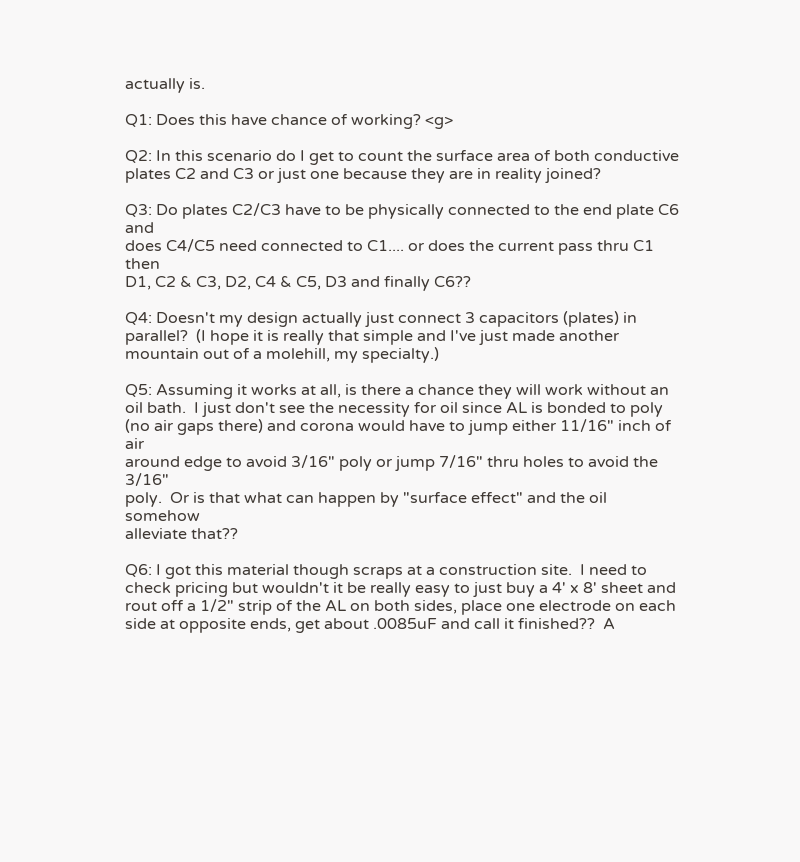actually is.

Q1: Does this have chance of working? <g>

Q2: In this scenario do I get to count the surface area of both conductive
plates C2 and C3 or just one because they are in reality joined?

Q3: Do plates C2/C3 have to be physically connected to the end plate C6 and
does C4/C5 need connected to C1.... or does the current pass thru C1 then
D1, C2 & C3, D2, C4 & C5, D3 and finally C6??

Q4: Doesn't my design actually just connect 3 capacitors (plates) in
parallel?  (I hope it is really that simple and I've just made another
mountain out of a molehill, my specialty.)

Q5: Assuming it works at all, is there a chance they will work without an
oil bath.  I just don't see the necessity for oil since AL is bonded to poly
(no air gaps there) and corona would have to jump either 11/16" inch of air
around edge to avoid 3/16" poly or jump 7/16" thru holes to avoid the 3/16"
poly.  Or is that what can happen by "surface effect" and the oil somehow
alleviate that??

Q6: I got this material though scraps at a construction site.  I need to
check pricing but wouldn't it be really easy to just buy a 4' x 8' sheet and
rout off a 1/2" strip of the AL on both sides, place one electrode on each
side at opposite ends, get about .0085uF and call it finished??  A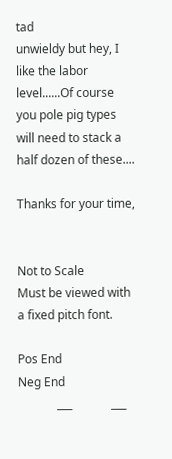tad
unwieldy but hey, I like the labor level......Of course you pole pig types
will need to stack a half dozen of these....

Thanks for your time,


Not to Scale
Must be viewed with a fixed pitch font.

Pos End                                        Neg End
             ___             ___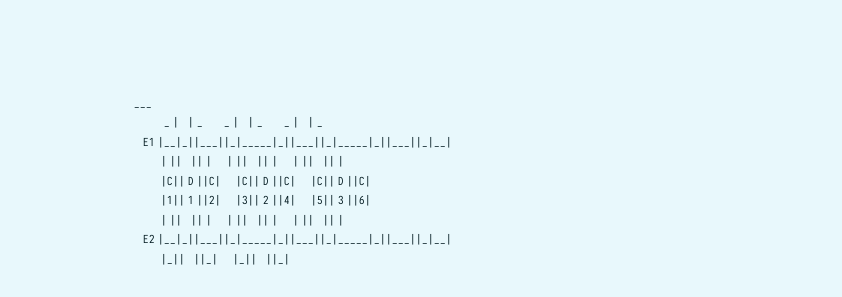___
          _ |   | _       _ |   | _       _ |   | _
   E1 |__|_||___||_|_____|_||___||_|_____|_||___||_|__|
         | ||   || |     | ||   || |     | ||   || |
         |C|| D ||C|     |C|| D ||C|     |C|| D ||C|
         |1|| 1 ||2|     |3|| 2 ||4|     |5|| 3 ||6|
         | ||   || |     | ||   || |     | ||   || |
   E2 |__|_||___||_|_____|_||___||_|_____|_||___||_|__|
         |_||   ||_|     |_||   ||_|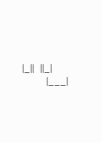|_||   ||_|
            |___|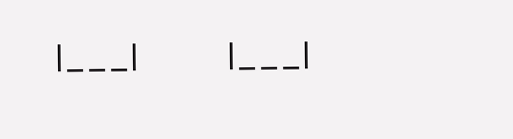|___|           |___|